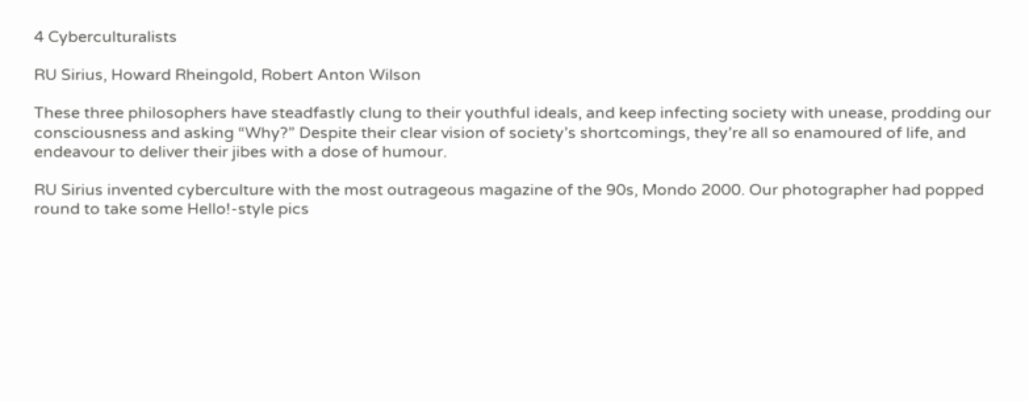4 Cyberculturalists

RU Sirius, Howard Rheingold, Robert Anton Wilson

These three philosophers have steadfastly clung to their youthful ideals, and keep infecting society with unease, prodding our consciousness and asking “Why?” Despite their clear vision of society’s shortcomings, they’re all so enamoured of life, and endeavour to deliver their jibes with a dose of humour.

RU Sirius invented cyberculture with the most outrageous magazine of the 90s, Mondo 2000. Our photographer had popped round to take some Hello!-style pics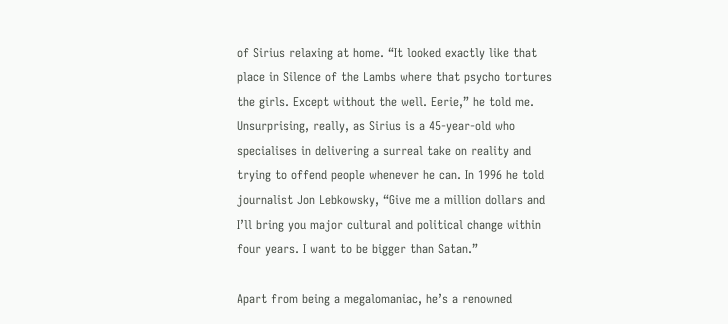of Sirius relaxing at home. “It looked exactly like that place in Silence of the Lambs where that psycho tortures the girls. Except without the well. Eerie,” he told me. Unsurprising, really, as Sirius is a 45-year-old who specialises in delivering a surreal take on reality and trying to offend people whenever he can. In 1996 he told journalist Jon Lebkowsky, “Give me a million dollars and I’ll bring you major cultural and political change within four years. I want to be bigger than Satan.”

Apart from being a megalomaniac, he’s a renowned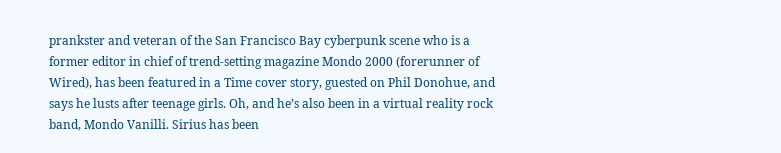prankster and veteran of the San Francisco Bay cyberpunk scene who is a former editor in chief of trend-setting magazine Mondo 2000 (forerunner of Wired), has been featured in a Time cover story, guested on Phil Donohue, and says he lusts after teenage girls. Oh, and he’s also been in a virtual reality rock band, Mondo Vanilli. Sirius has been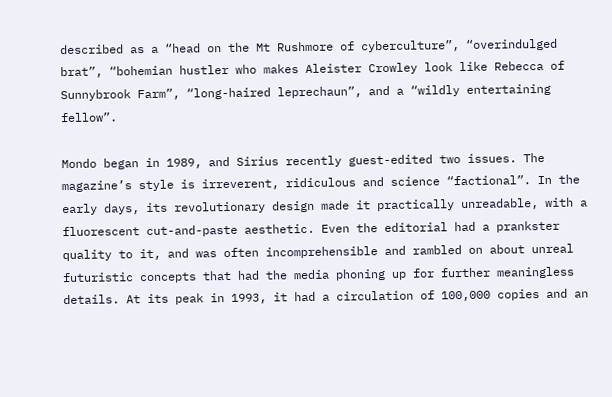described as a “head on the Mt Rushmore of cyberculture”, “overindulged brat”, “bohemian hustler who makes Aleister Crowley look like Rebecca of Sunnybrook Farm”, “long-haired leprechaun”, and a “wildly entertaining fellow”.

Mondo began in 1989, and Sirius recently guest-edited two issues. The magazine’s style is irreverent, ridiculous and science “factional”. In the early days, its revolutionary design made it practically unreadable, with a fluorescent cut-and-paste aesthetic. Even the editorial had a prankster quality to it, and was often incomprehensible and rambled on about unreal futuristic concepts that had the media phoning up for further meaningless details. At its peak in 1993, it had a circulation of 100,000 copies and an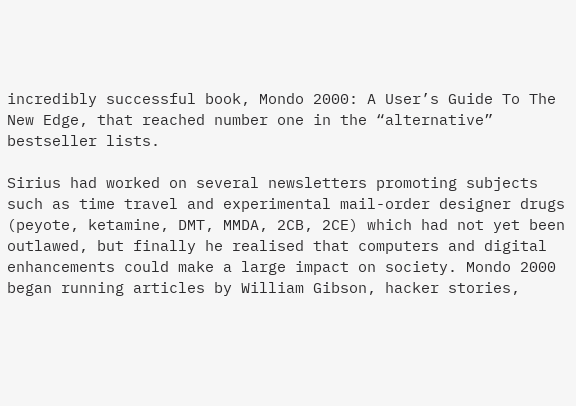incredibly successful book, Mondo 2000: A User’s Guide To The New Edge, that reached number one in the “alternative” bestseller lists.

Sirius had worked on several newsletters promoting subjects such as time travel and experimental mail-order designer drugs (peyote, ketamine, DMT, MMDA, 2CB, 2CE) which had not yet been outlawed, but finally he realised that computers and digital enhancements could make a large impact on society. Mondo 2000 began running articles by William Gibson, hacker stories,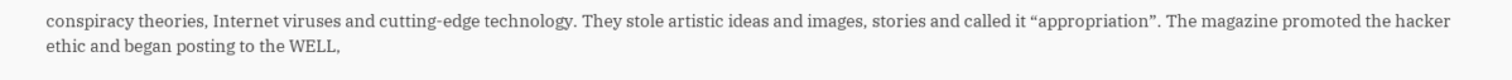conspiracy theories, Internet viruses and cutting-edge technology. They stole artistic ideas and images, stories and called it “appropriation”. The magazine promoted the hacker ethic and began posting to the WELL,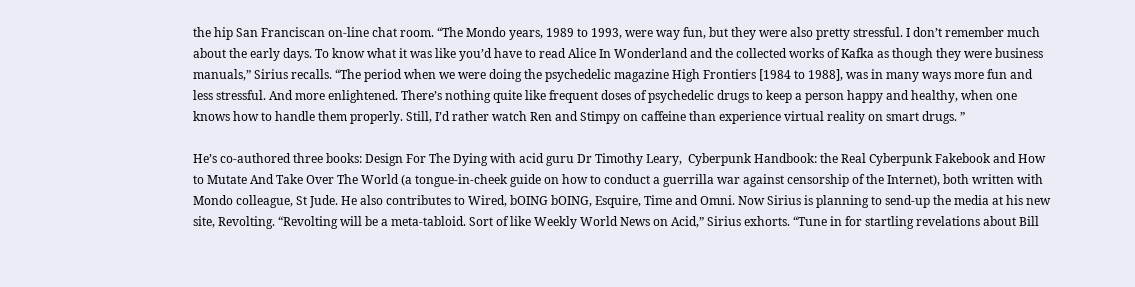the hip San Franciscan on-line chat room. “The Mondo years, 1989 to 1993, were way fun, but they were also pretty stressful. I don’t remember much about the early days. To know what it was like you’d have to read Alice In Wonderland and the collected works of Kafka as though they were business manuals,” Sirius recalls. “The period when we were doing the psychedelic magazine High Frontiers [1984 to 1988], was in many ways more fun and less stressful. And more enlightened. There’s nothing quite like frequent doses of psychedelic drugs to keep a person happy and healthy, when one knows how to handle them properly. Still, I’d rather watch Ren and Stimpy on caffeine than experience virtual reality on smart drugs. ”

He’s co-authored three books: Design For The Dying with acid guru Dr Timothy Leary,  Cyberpunk Handbook: the Real Cyberpunk Fakebook and How to Mutate And Take Over The World (a tongue-in-cheek guide on how to conduct a guerrilla war against censorship of the Internet), both written with Mondo colleague, St Jude. He also contributes to Wired, bOING bOING, Esquire, Time and Omni. Now Sirius is planning to send-up the media at his new site, Revolting. “Revolting will be a meta-tabloid. Sort of like Weekly World News on Acid,” Sirius exhorts. “Tune in for startling revelations about Bill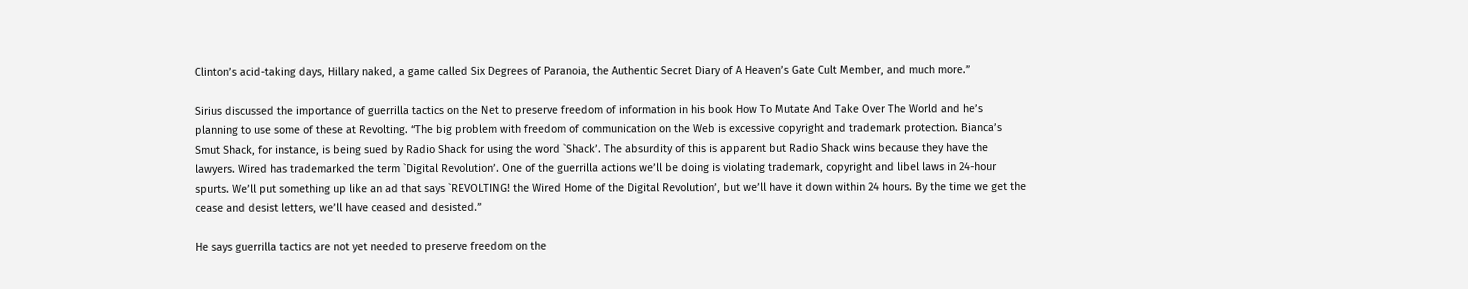Clinton’s acid-taking days, Hillary naked, a game called Six Degrees of Paranoia, the Authentic Secret Diary of A Heaven’s Gate Cult Member, and much more.”

Sirius discussed the importance of guerrilla tactics on the Net to preserve freedom of information in his book How To Mutate And Take Over The World and he’s planning to use some of these at Revolting. “The big problem with freedom of communication on the Web is excessive copyright and trademark protection. Bianca’s Smut Shack, for instance, is being sued by Radio Shack for using the word `Shack’. The absurdity of this is apparent but Radio Shack wins because they have the lawyers. Wired has trademarked the term `Digital Revolution’. One of the guerrilla actions we’ll be doing is violating trademark, copyright and libel laws in 24-hour spurts. We’ll put something up like an ad that says `REVOLTING! the Wired Home of the Digital Revolution’, but we’ll have it down within 24 hours. By the time we get the cease and desist letters, we’ll have ceased and desisted.”

He says guerrilla tactics are not yet needed to preserve freedom on the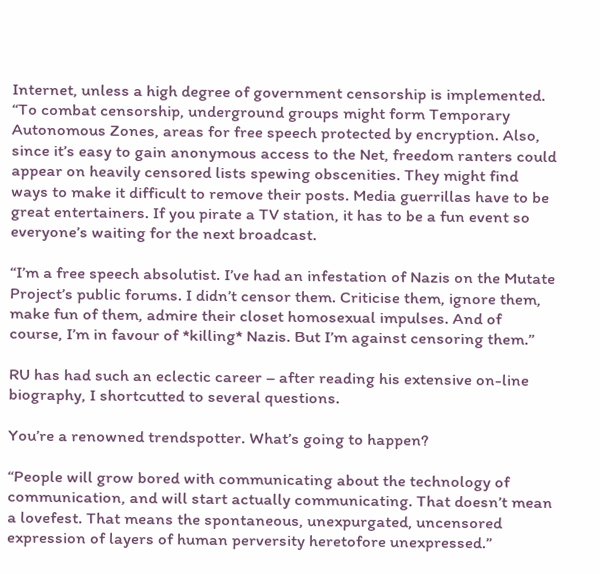Internet, unless a high degree of government censorship is implemented. “To combat censorship, underground groups might form Temporary Autonomous Zones, areas for free speech protected by encryption. Also, since it’s easy to gain anonymous access to the Net, freedom ranters could appear on heavily censored lists spewing obscenities. They might find ways to make it difficult to remove their posts. Media guerrillas have to be great entertainers. If you pirate a TV station, it has to be a fun event so everyone’s waiting for the next broadcast.

“I’m a free speech absolutist. I’ve had an infestation of Nazis on the Mutate Project’s public forums. I didn’t censor them. Criticise them, ignore them, make fun of them, admire their closet homosexual impulses. And of course, I’m in favour of *killing* Nazis. But I’m against censoring them.”

RU has had such an eclectic career – after reading his extensive on-line biography, I shortcutted to several questions.

You’re a renowned trendspotter. What’s going to happen?

“People will grow bored with communicating about the technology of communication, and will start actually communicating. That doesn’t mean a lovefest. That means the spontaneous, unexpurgated, uncensored expression of layers of human perversity heretofore unexpressed.”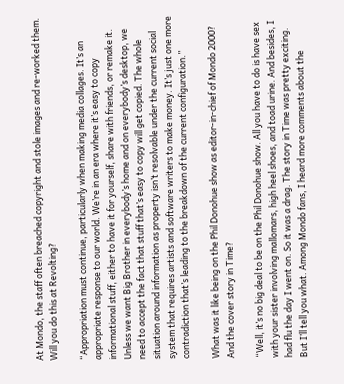At Mondo, the staff often breached copyright and stole images and re-worked them. Will you do this at Revolting?

“Appropriation must continue, particularly when making media collages. It’s an appropriate response to our world. We’re in an era where it’s easy to copy informational stuff, either to have it for yourself, share with friends, or remake it. Unless we want Big Brother in everybody’s home and on everybody’s desktop, we need to accept the fact that stuff that’s easy to copy will get copied. The whole situation around information as property isn’t resolvable under the current social system that requires artists and software writers to make money. It’s just one more contradiction that’s leading to the breakdown of the current configuration.”

What was it like being on the Phil Donohue show as editor-in-chief of Mondo 2000? And the cover story in Time?

“Well, it’s no big deal to be on the Phil Donohue show. All you have to do is have sex with your sister involving mallomars, high heel shoes, and toad urine. And besides, I had flu the day I went on. So it was a drag. The story in Time was pretty exciting. But I’ll tell you what. Among Mondo fans, I heard more comments about the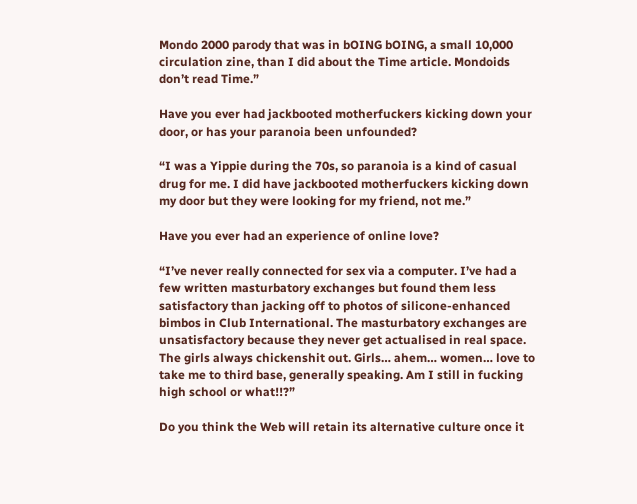Mondo 2000 parody that was in bOING bOING, a small 10,000 circulation zine, than I did about the Time article. Mondoids don’t read Time.”

Have you ever had jackbooted motherfuckers kicking down your door, or has your paranoia been unfounded?

“I was a Yippie during the 70s, so paranoia is a kind of casual drug for me. I did have jackbooted motherfuckers kicking down my door but they were looking for my friend, not me.”

Have you ever had an experience of online love?

“I’ve never really connected for sex via a computer. I’ve had a few written masturbatory exchanges but found them less satisfactory than jacking off to photos of silicone-enhanced bimbos in Club International. The masturbatory exchanges are unsatisfactory because they never get actualised in real space. The girls always chickenshit out. Girls… ahem… women… love to take me to third base, generally speaking. Am I still in fucking high school or what!!?”

Do you think the Web will retain its alternative culture once it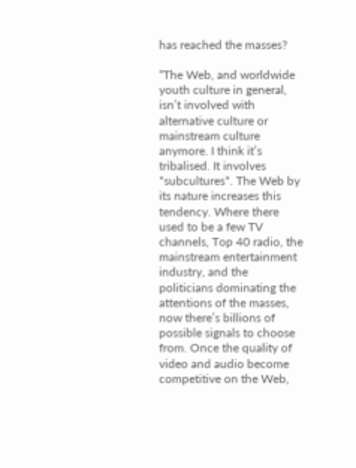has reached the masses?

“The Web, and worldwide youth culture in general, isn’t involved with alternative culture or mainstream culture anymore. I think it’s tribalised. It involves *subcultures*. The Web by its nature increases this tendency. Where there used to be a few TV channels, Top 40 radio, the mainstream entertainment industry, and the politicians dominating the attentions of the masses, now there’s billions of possible signals to choose from. Once the quality of video and audio become competitive on the Web,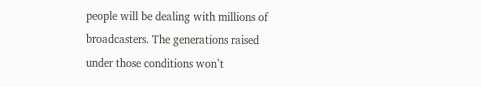people will be dealing with millions of broadcasters. The generations raised under those conditions won’t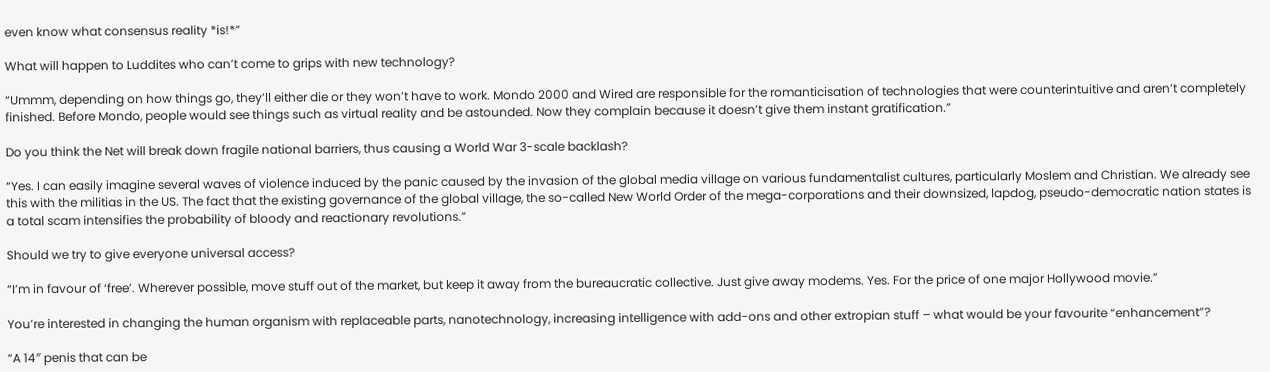even know what consensus reality *is!*”

What will happen to Luddites who can’t come to grips with new technology?

“Ummm, depending on how things go, they’ll either die or they won’t have to work. Mondo 2000 and Wired are responsible for the romanticisation of technologies that were counterintuitive and aren’t completely finished. Before Mondo, people would see things such as virtual reality and be astounded. Now they complain because it doesn’t give them instant gratification.”

Do you think the Net will break down fragile national barriers, thus causing a World War 3-scale backlash?

“Yes. I can easily imagine several waves of violence induced by the panic caused by the invasion of the global media village on various fundamentalist cultures, particularly Moslem and Christian. We already see this with the militias in the US. The fact that the existing governance of the global village, the so-called New World Order of the mega-corporations and their downsized, lapdog, pseudo-democratic nation states is a total scam intensifies the probability of bloody and reactionary revolutions.”

Should we try to give everyone universal access?

“I’m in favour of ‘free’. Wherever possible, move stuff out of the market, but keep it away from the bureaucratic collective. Just give away modems. Yes. For the price of one major Hollywood movie.”

You’re interested in changing the human organism with replaceable parts, nanotechnology, increasing intelligence with add-ons and other extropian stuff – what would be your favourite “enhancement”?

“A 14″ penis that can be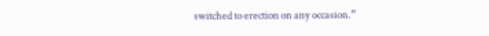switched to erection on any occasion.”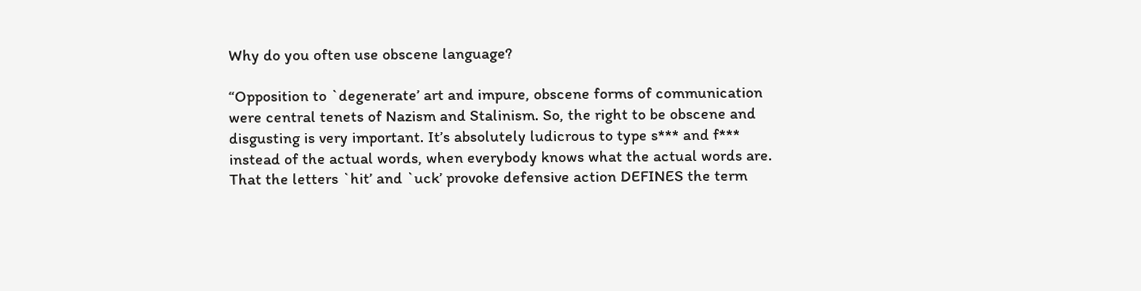Why do you often use obscene language?

“Opposition to `degenerate’ art and impure, obscene forms of communication were central tenets of Nazism and Stalinism. So, the right to be obscene and disgusting is very important. It’s absolutely ludicrous to type s*** and f*** instead of the actual words, when everybody knows what the actual words are. That the letters `hit’ and `uck’ provoke defensive action DEFINES the term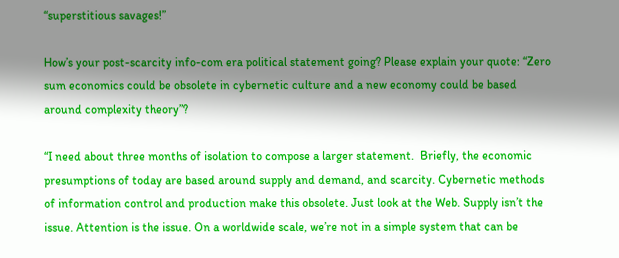“superstitious savages!”

How’s your post-scarcity info-com era political statement going? Please explain your quote: “Zero sum economics could be obsolete in cybernetic culture and a new economy could be based around complexity theory”?

“I need about three months of isolation to compose a larger statement.  Briefly, the economic presumptions of today are based around supply and demand, and scarcity. Cybernetic methods of information control and production make this obsolete. Just look at the Web. Supply isn’t the issue. Attention is the issue. On a worldwide scale, we’re not in a simple system that can be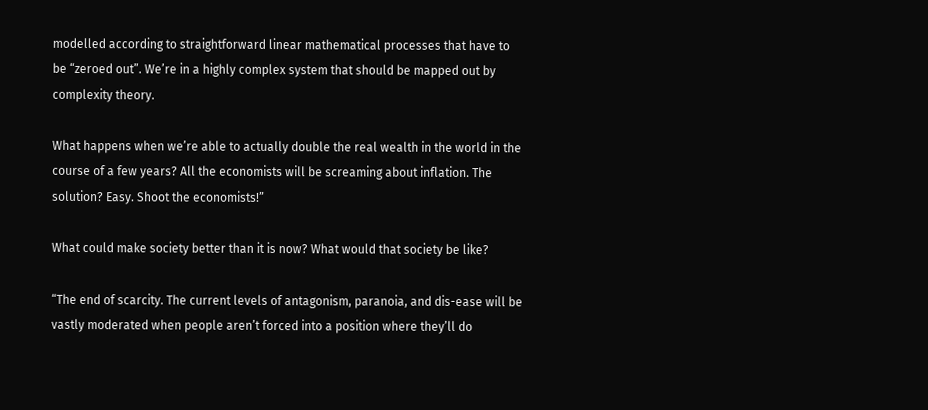modelled according to straightforward linear mathematical processes that have to be “zeroed out”. We’re in a highly complex system that should be mapped out by complexity theory.

What happens when we’re able to actually double the real wealth in the world in the course of a few years? All the economists will be screaming about inflation. The solution? Easy. Shoot the economists!”

What could make society better than it is now? What would that society be like?

“The end of scarcity. The current levels of antagonism, paranoia, and dis-ease will be vastly moderated when people aren’t forced into a position where they’ll do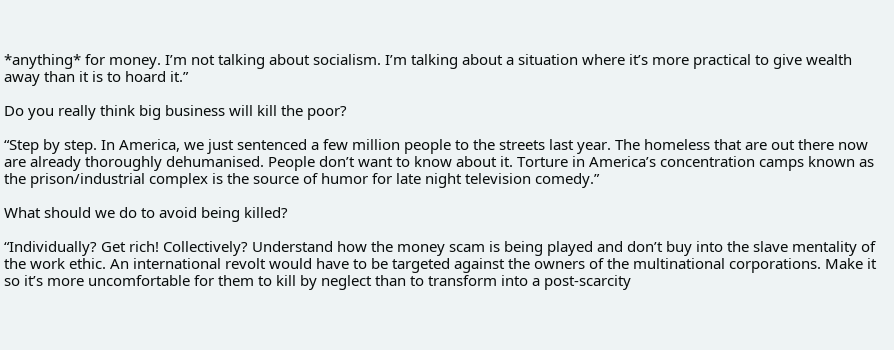*anything* for money. I’m not talking about socialism. I’m talking about a situation where it’s more practical to give wealth away than it is to hoard it.”

Do you really think big business will kill the poor?

“Step by step. In America, we just sentenced a few million people to the streets last year. The homeless that are out there now are already thoroughly dehumanised. People don’t want to know about it. Torture in America’s concentration camps known as the prison/industrial complex is the source of humor for late night television comedy.”

What should we do to avoid being killed?

“Individually? Get rich! Collectively? Understand how the money scam is being played and don’t buy into the slave mentality of the work ethic. An international revolt would have to be targeted against the owners of the multinational corporations. Make it so it’s more uncomfortable for them to kill by neglect than to transform into a post-scarcity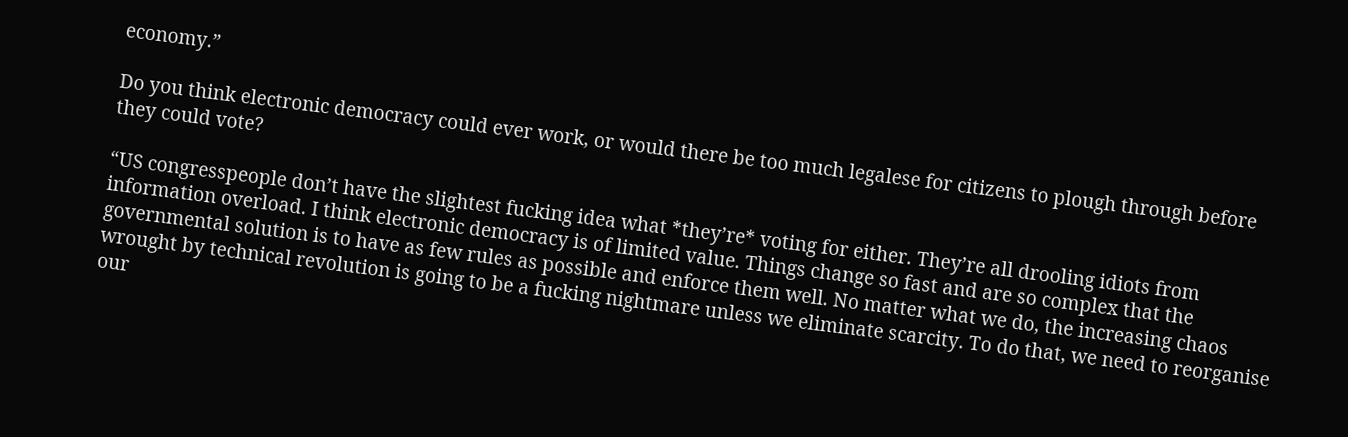economy.”

Do you think electronic democracy could ever work, or would there be too much legalese for citizens to plough through before they could vote?

“US congresspeople don’t have the slightest fucking idea what *they’re* voting for either. They’re all drooling idiots from information overload. I think electronic democracy is of limited value. Things change so fast and are so complex that the governmental solution is to have as few rules as possible and enforce them well. No matter what we do, the increasing chaos wrought by technical revolution is going to be a fucking nightmare unless we eliminate scarcity. To do that, we need to reorganise our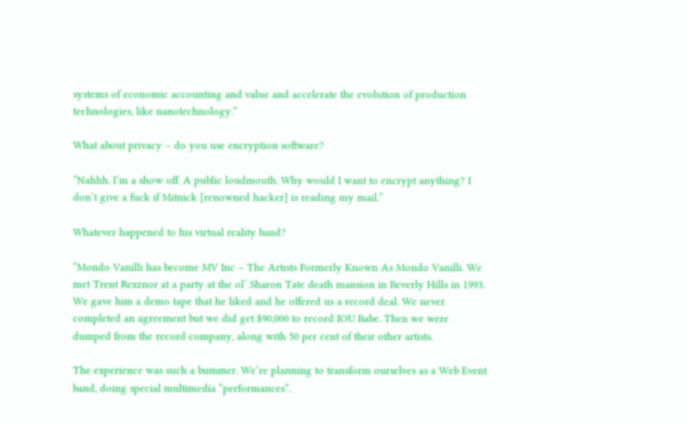systems of economic accounting and value and accelerate the evolution of production technologies, like nanotechnology.”

What about privacy – do you use encryption software?

“Nahhh. I’m a show off. A public loudmouth. Why would I want to encrypt anything? I don’t give a fuck if Mitnick [renowned hacker] is reading my mail.”

Whatever happened to his virtual reality band?

“Mondo Vanilli has become MV Inc – The Artists Formerly Known As Mondo Vanilli. We met Trent Rexznor at a party at the ol’ Sharon Tate death mansion in Beverly Hills in 1993. We gave him a demo tape that he liked and he offered us a record deal. We never completed an agreement but we did get $90,000 to record IOU Babe. Then we were dumped from the record company, along with 50 per cent of their other artists.

The experience was such a bummer. We’re planning to transform ourselves as a Web Event band, doing special multimedia “performances”.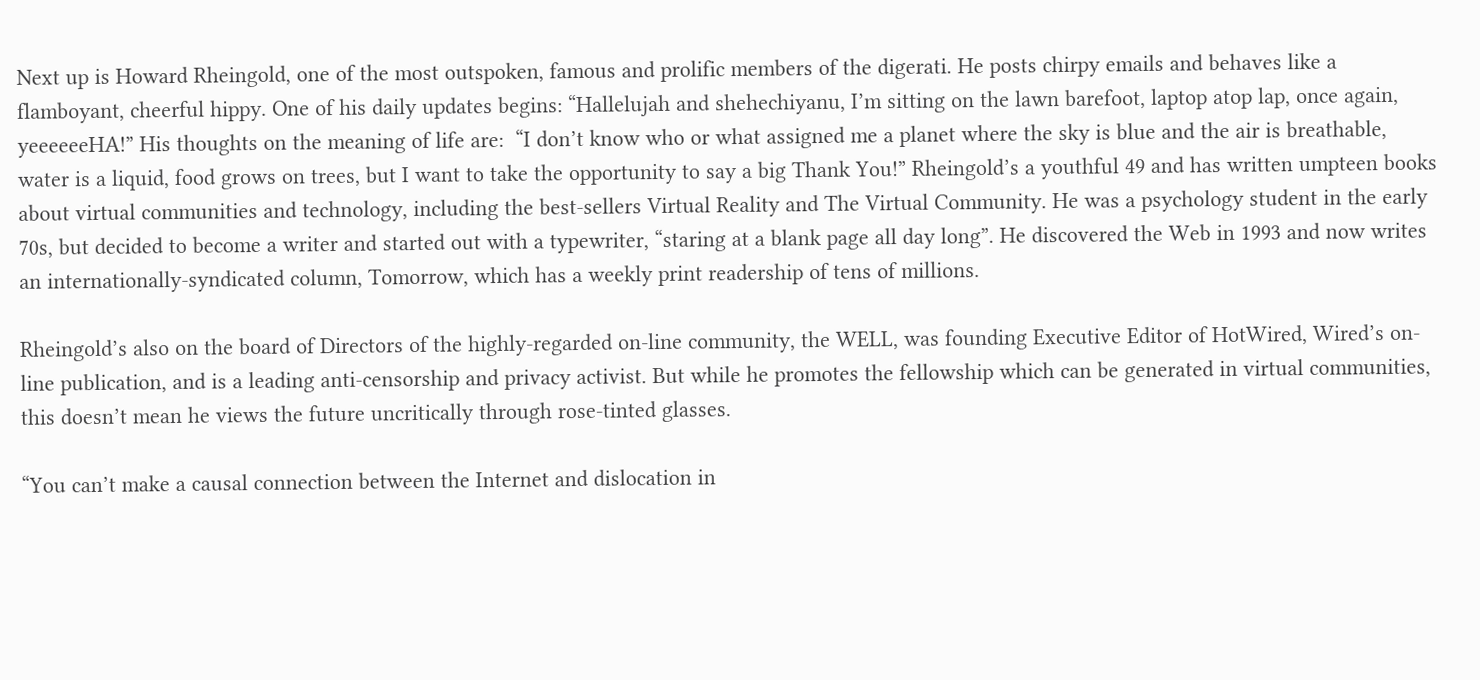Next up is Howard Rheingold, one of the most outspoken, famous and prolific members of the digerati. He posts chirpy emails and behaves like a flamboyant, cheerful hippy. One of his daily updates begins: “Hallelujah and shehechiyanu, I’m sitting on the lawn barefoot, laptop atop lap, once again, yeeeeeeHA!” His thoughts on the meaning of life are:  “I don’t know who or what assigned me a planet where the sky is blue and the air is breathable, water is a liquid, food grows on trees, but I want to take the opportunity to say a big Thank You!” Rheingold’s a youthful 49 and has written umpteen books about virtual communities and technology, including the best-sellers Virtual Reality and The Virtual Community. He was a psychology student in the early 70s, but decided to become a writer and started out with a typewriter, “staring at a blank page all day long”. He discovered the Web in 1993 and now writes an internationally-syndicated column, Tomorrow, which has a weekly print readership of tens of millions.

Rheingold’s also on the board of Directors of the highly-regarded on-line community, the WELL, was founding Executive Editor of HotWired, Wired’s on-line publication, and is a leading anti-censorship and privacy activist. But while he promotes the fellowship which can be generated in virtual communities, this doesn’t mean he views the future uncritically through rose-tinted glasses.

“You can’t make a causal connection between the Internet and dislocation in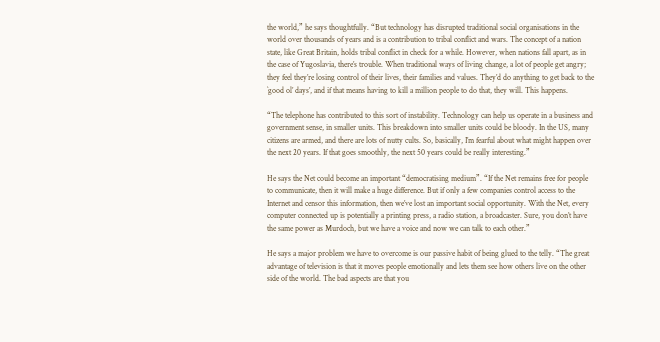the world,” he says thoughtfully. “But technology has disrupted traditional social organisations in the world over thousands of years and is a contribution to tribal conflict and wars. The concept of a nation state, like Great Britain, holds tribal conflict in check for a while. However, when nations fall apart, as in the case of Yugoslavia, there’s trouble. When traditional ways of living change, a lot of people get angry; they feel they’re losing control of their lives, their families and values. They’d do anything to get back to the `good ol’ days’, and if that means having to kill a million people to do that, they will. This happens.

“The telephone has contributed to this sort of instability. Technology can help us operate in a business and government sense, in smaller units. This breakdown into smaller units could be bloody. In the US, many citizens are armed, and there are lots of nutty cults. So, basically, I’m fearful about what might happen over the next 20 years. If that goes smoothly, the next 50 years could be really interesting.”

He says the Net could become an important “democratising medium”. “If the Net remains free for people to communicate, then it will make a huge difference. But if only a few companies control access to the Internet and censor this information, then we’ve lost an important social opportunity. With the Net, every computer connected up is potentially a printing press, a radio station, a broadcaster. Sure, you don’t have the same power as Murdoch, but we have a voice and now we can talk to each other.”

He says a major problem we have to overcome is our passive habit of being glued to the telly. “The great advantage of television is that it moves people emotionally and lets them see how others live on the other side of the world. The bad aspects are that you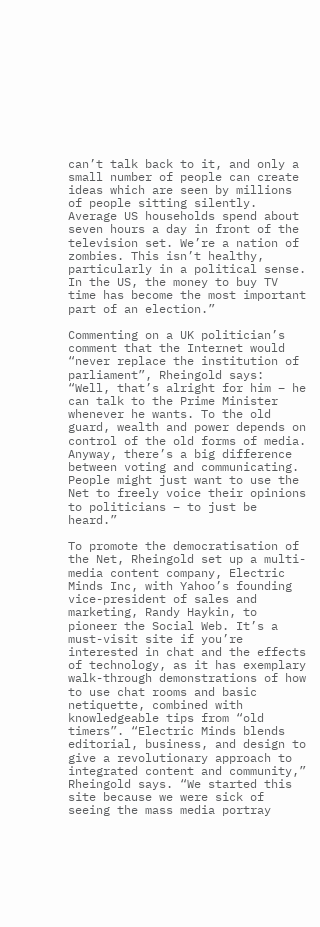can’t talk back to it, and only a small number of people can create ideas which are seen by millions of people sitting silently. Average US households spend about seven hours a day in front of the television set. We’re a nation of zombies. This isn’t healthy, particularly in a political sense. In the US, the money to buy TV time has become the most important part of an election.”

Commenting on a UK politician’s comment that the Internet would “never replace the institution of parliament”, Rheingold says: “Well, that’s alright for him – he can talk to the Prime Minister whenever he wants. To the old guard, wealth and power depends on control of the old forms of media. Anyway, there’s a big difference between voting and communicating. People might just want to use the Net to freely voice their opinions to politicians – to just be heard.”

To promote the democratisation of the Net, Rheingold set up a multi-media content company, Electric Minds Inc, with Yahoo’s founding vice-president of sales and marketing, Randy Haykin, to pioneer the Social Web. It’s a must-visit site if you’re interested in chat and the effects of technology, as it has exemplary walk-through demonstrations of how to use chat rooms and basic netiquette, combined with knowledgeable tips from “old timers”. “Electric Minds blends editorial, business, and design to give a revolutionary approach to integrated content and community,” Rheingold says. “We started this site because we were sick of seeing the mass media portray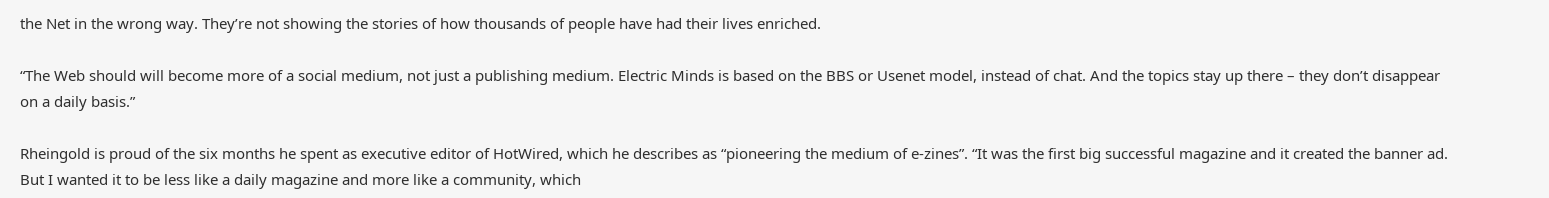the Net in the wrong way. They’re not showing the stories of how thousands of people have had their lives enriched.

“The Web should will become more of a social medium, not just a publishing medium. Electric Minds is based on the BBS or Usenet model, instead of chat. And the topics stay up there – they don’t disappear on a daily basis.”

Rheingold is proud of the six months he spent as executive editor of HotWired, which he describes as “pioneering the medium of e-zines”. “It was the first big successful magazine and it created the banner ad. But I wanted it to be less like a daily magazine and more like a community, which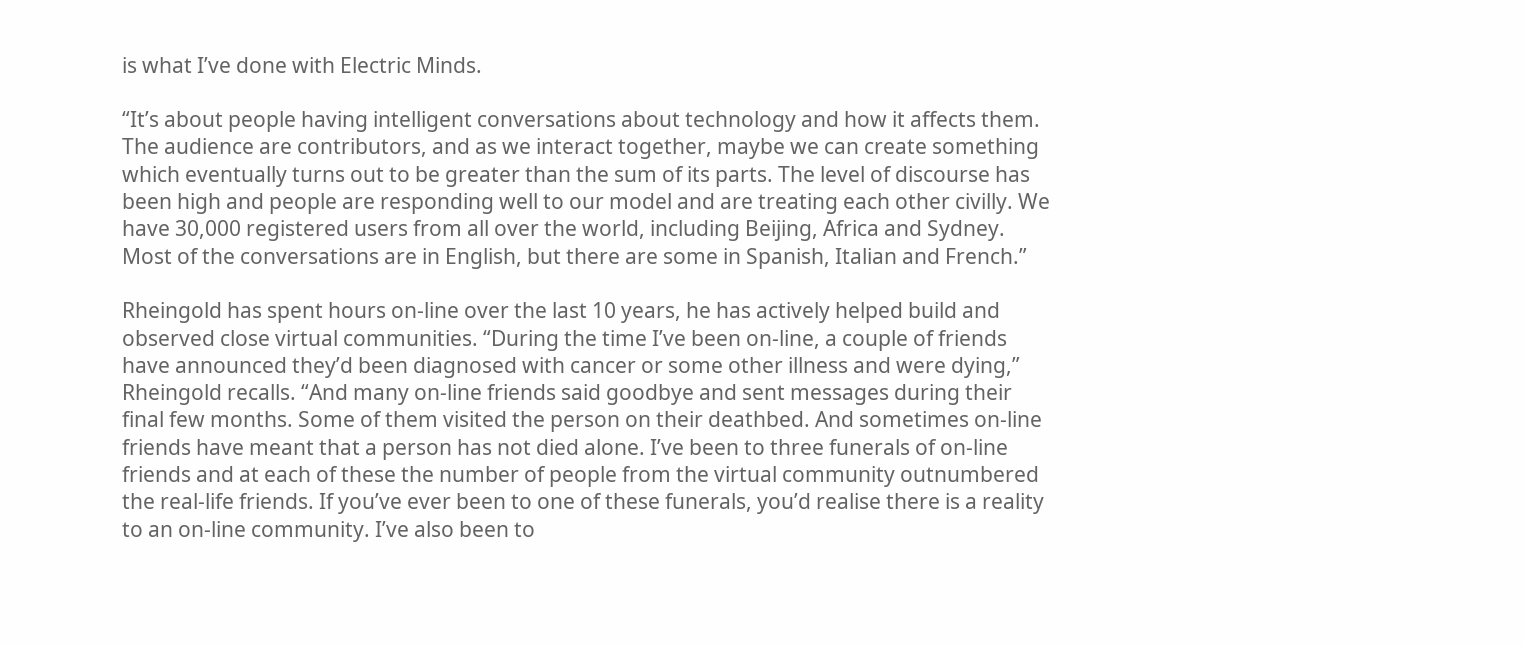is what I’ve done with Electric Minds.

“It’s about people having intelligent conversations about technology and how it affects them. The audience are contributors, and as we interact together, maybe we can create something which eventually turns out to be greater than the sum of its parts. The level of discourse has been high and people are responding well to our model and are treating each other civilly. We have 30,000 registered users from all over the world, including Beijing, Africa and Sydney. Most of the conversations are in English, but there are some in Spanish, Italian and French.”

Rheingold has spent hours on-line over the last 10 years, he has actively helped build and observed close virtual communities. “During the time I’ve been on-line, a couple of friends have announced they’d been diagnosed with cancer or some other illness and were dying,” Rheingold recalls. “And many on-line friends said goodbye and sent messages during their final few months. Some of them visited the person on their deathbed. And sometimes on-line friends have meant that a person has not died alone. I’ve been to three funerals of on-line friends and at each of these the number of people from the virtual community outnumbered the real-life friends. If you’ve ever been to one of these funerals, you’d realise there is a reality to an on-line community. I’ve also been to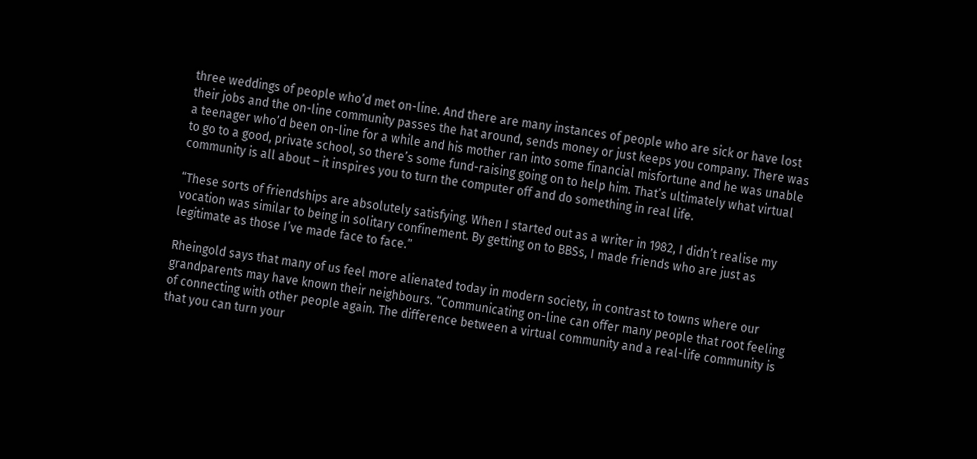three weddings of people who’d met on-line. And there are many instances of people who are sick or have lost their jobs and the on-line community passes the hat around, sends money or just keeps you company. There was a teenager who’d been on-line for a while and his mother ran into some financial misfortune and he was unable to go to a good, private school, so there’s some fund-raising going on to help him. That’s ultimately what virtual community is all about – it inspires you to turn the computer off and do something in real life.

“These sorts of friendships are absolutely satisfying. When I started out as a writer in 1982, I didn’t realise my vocation was similar to being in solitary confinement. By getting on to BBSs, I made friends who are just as legitimate as those I’ve made face to face.”

Rheingold says that many of us feel more alienated today in modern society, in contrast to towns where our grandparents may have known their neighbours. “Communicating on-line can offer many people that root feeling of connecting with other people again. The difference between a virtual community and a real-life community is that you can turn your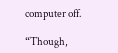computer off.

“Though,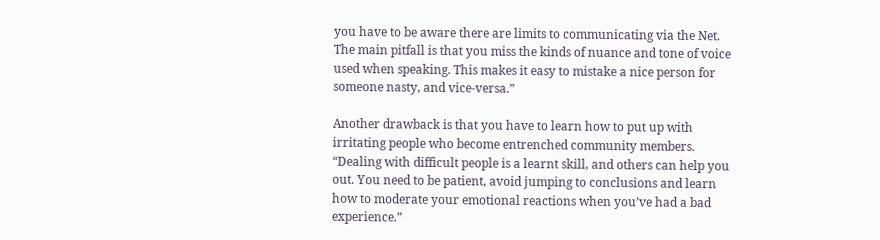you have to be aware there are limits to communicating via the Net. The main pitfall is that you miss the kinds of nuance and tone of voice used when speaking. This makes it easy to mistake a nice person for someone nasty, and vice-versa.”

Another drawback is that you have to learn how to put up with irritating people who become entrenched community members. “Dealing with difficult people is a learnt skill, and others can help you out. You need to be patient, avoid jumping to conclusions and learn how to moderate your emotional reactions when you’ve had a bad experience.”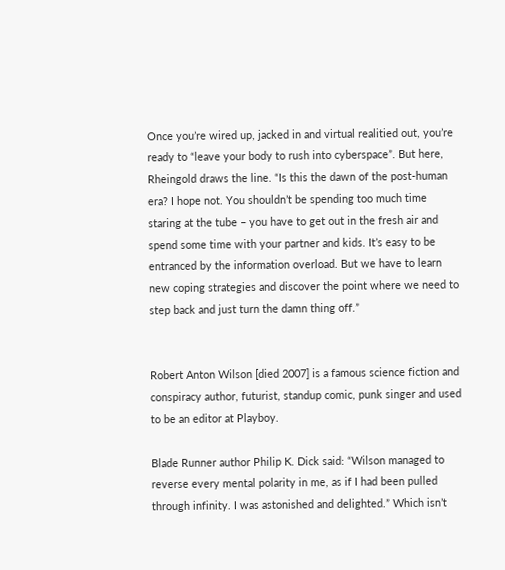Once you’re wired up, jacked in and virtual realitied out, you’re ready to “leave your body to rush into cyberspace”. But here, Rheingold draws the line. “Is this the dawn of the post-human era? I hope not. You shouldn’t be spending too much time staring at the tube – you have to get out in the fresh air and spend some time with your partner and kids. It’s easy to be entranced by the information overload. But we have to learn new coping strategies and discover the point where we need to step back and just turn the damn thing off.”


Robert Anton Wilson [died 2007] is a famous science fiction and conspiracy author, futurist, standup comic, punk singer and used to be an editor at Playboy.

Blade Runner author Philip K. Dick said: “Wilson managed to reverse every mental polarity in me, as if I had been pulled through infinity. I was astonished and delighted.” Which isn’t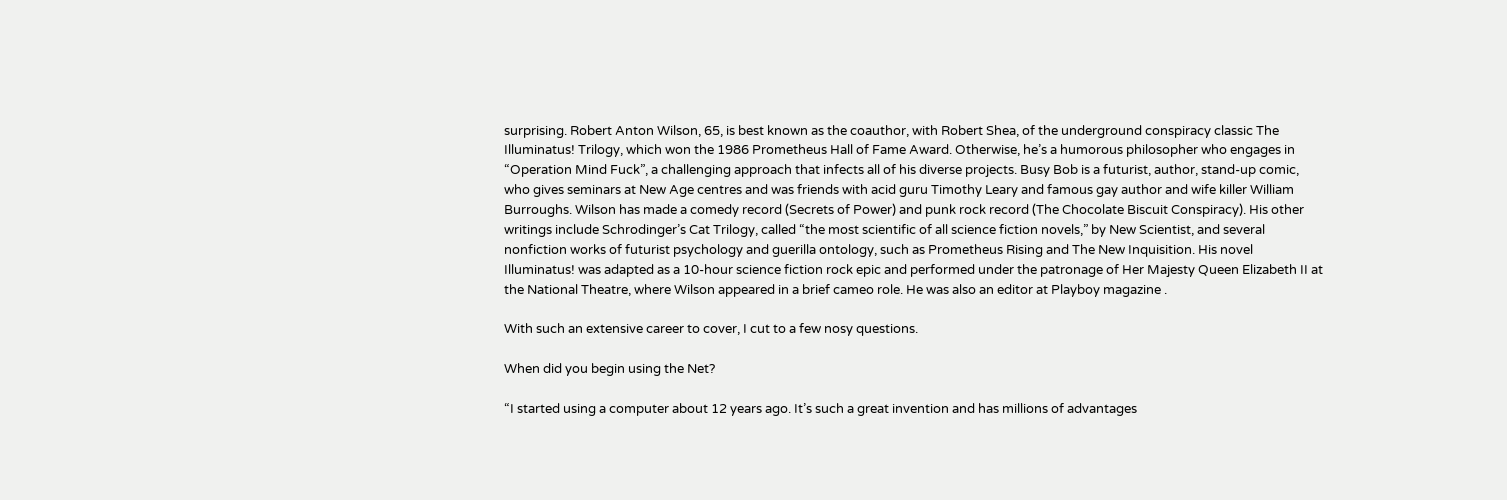surprising. Robert Anton Wilson, 65, is best known as the coauthor, with Robert Shea, of the underground conspiracy classic The Illuminatus! Trilogy, which won the 1986 Prometheus Hall of Fame Award. Otherwise, he’s a humorous philosopher who engages in “Operation Mind Fuck”, a challenging approach that infects all of his diverse projects. Busy Bob is a futurist, author, stand-up comic, who gives seminars at New Age centres and was friends with acid guru Timothy Leary and famous gay author and wife killer William Burroughs. Wilson has made a comedy record (Secrets of Power) and punk rock record (The Chocolate Biscuit Conspiracy). His other writings include Schrodinger’s Cat Trilogy, called “the most scientific of all science fiction novels,” by New Scientist, and several nonfiction works of futurist psychology and guerilla ontology, such as Prometheus Rising and The New Inquisition. His novel Illuminatus! was adapted as a 10-hour science fiction rock epic and performed under the patronage of Her Majesty Queen Elizabeth II at the National Theatre, where Wilson appeared in a brief cameo role. He was also an editor at Playboy magazine .

With such an extensive career to cover, I cut to a few nosy questions.

When did you begin using the Net?

“I started using a computer about 12 years ago. It’s such a great invention and has millions of advantages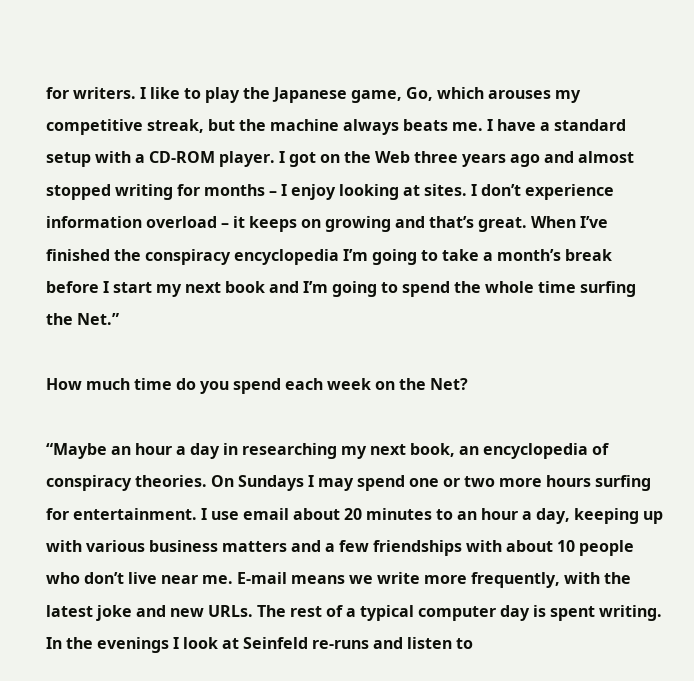for writers. I like to play the Japanese game, Go, which arouses my competitive streak, but the machine always beats me. I have a standard setup with a CD-ROM player. I got on the Web three years ago and almost stopped writing for months – I enjoy looking at sites. I don’t experience information overload – it keeps on growing and that’s great. When I’ve finished the conspiracy encyclopedia I’m going to take a month’s break before I start my next book and I’m going to spend the whole time surfing the Net.”

How much time do you spend each week on the Net?

“Maybe an hour a day in researching my next book, an encyclopedia of conspiracy theories. On Sundays I may spend one or two more hours surfing for entertainment. I use email about 20 minutes to an hour a day, keeping up with various business matters and a few friendships with about 10 people who don’t live near me. E-mail means we write more frequently, with the latest joke and new URLs. The rest of a typical computer day is spent writing. In the evenings I look at Seinfeld re-runs and listen to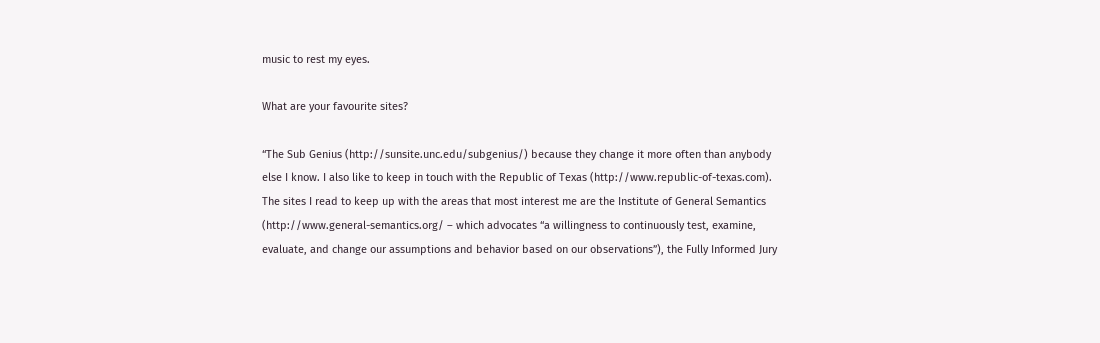music to rest my eyes.

What are your favourite sites?

“The Sub Genius (http://sunsite.unc.edu/subgenius/) because they change it more often than anybody else I know. I also like to keep in touch with the Republic of Texas (http://www.republic-of-texas.com). The sites I read to keep up with the areas that most interest me are the Institute of General Semantics (http://www.general-semantics.org/ – which advocates “a willingness to continuously test, examine, evaluate, and change our assumptions and behavior based on our observations”), the Fully Informed Jury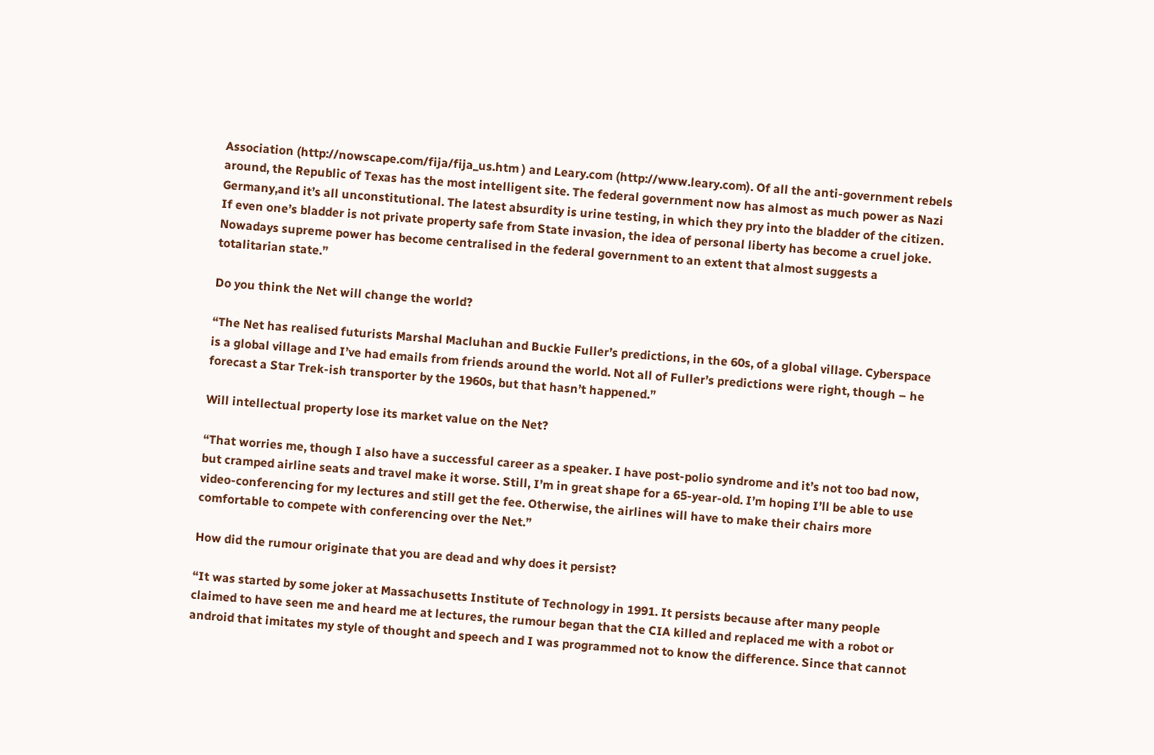Association (http://nowscape.com/fija/fija_us.htm ) and Leary.com (http://www.leary.com). Of all the anti-government rebels around, the Republic of Texas has the most intelligent site. The federal government now has almost as much power as Nazi Germany,and it’s all unconstitutional. The latest absurdity is urine testing, in which they pry into the bladder of the citizen. If even one’s bladder is not private property safe from State invasion, the idea of personal liberty has become a cruel joke. Nowadays supreme power has become centralised in the federal government to an extent that almost suggests a totalitarian state.”

Do you think the Net will change the world?

“The Net has realised futurists Marshal Macluhan and Buckie Fuller’s predictions, in the 60s, of a global village. Cyberspace is a global village and I’ve had emails from friends around the world. Not all of Fuller’s predictions were right, though – he forecast a Star Trek-ish transporter by the 1960s, but that hasn’t happened.”

Will intellectual property lose its market value on the Net?

“That worries me, though I also have a successful career as a speaker. I have post-polio syndrome and it’s not too bad now, but cramped airline seats and travel make it worse. Still, I’m in great shape for a 65-year-old. I’m hoping I’ll be able to use video-conferencing for my lectures and still get the fee. Otherwise, the airlines will have to make their chairs more comfortable to compete with conferencing over the Net.”

How did the rumour originate that you are dead and why does it persist?

“It was started by some joker at Massachusetts Institute of Technology in 1991. It persists because after many people claimed to have seen me and heard me at lectures, the rumour began that the CIA killed and replaced me with a robot or android that imitates my style of thought and speech and I was programmed not to know the difference. Since that cannot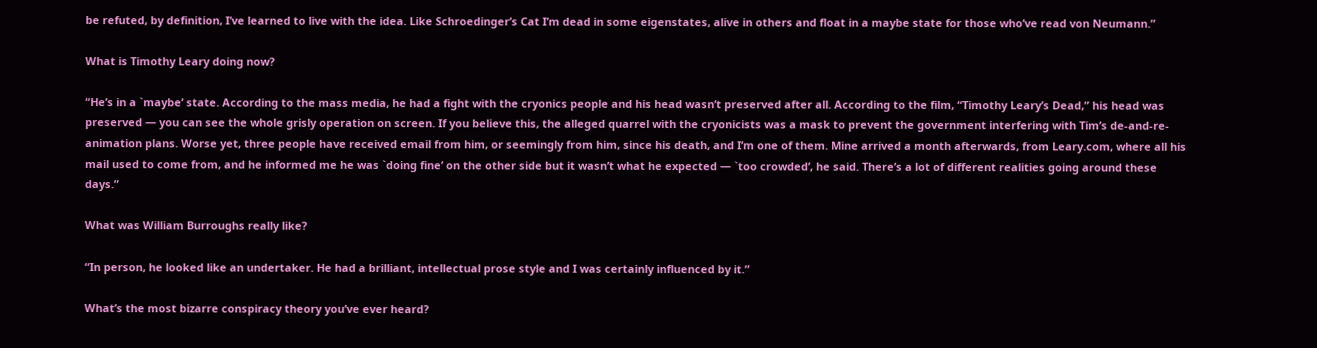be refuted, by definition, I’ve learned to live with the idea. Like Schroedinger’s Cat I’m dead in some eigenstates, alive in others and float in a maybe state for those who’ve read von Neumann.”

What is Timothy Leary doing now?

“He’s in a `maybe’ state. According to the mass media, he had a fight with the cryonics people and his head wasn’t preserved after all. According to the film, “Timothy Leary’s Dead,” his head was preserved — you can see the whole grisly operation on screen. If you believe this, the alleged quarrel with the cryonicists was a mask to prevent the government interfering with Tim’s de-and-re-animation plans. Worse yet, three people have received email from him, or seemingly from him, since his death, and I’m one of them. Mine arrived a month afterwards, from Leary.com, where all his mail used to come from, and he informed me he was `doing fine’ on the other side but it wasn’t what he expected — `too crowded’, he said. There’s a lot of different realities going around these days.”

What was William Burroughs really like?

“In person, he looked like an undertaker. He had a brilliant, intellectual prose style and I was certainly influenced by it.”

What’s the most bizarre conspiracy theory you’ve ever heard?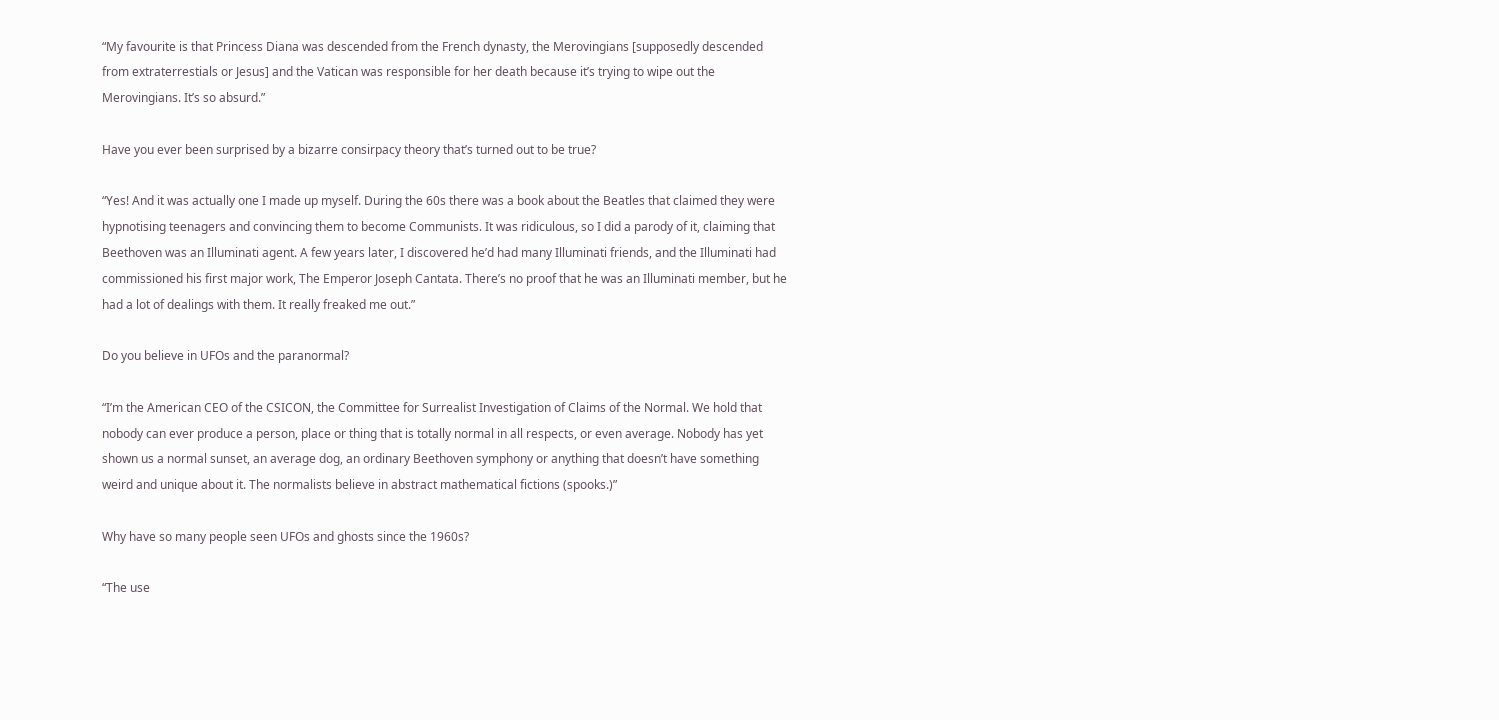“My favourite is that Princess Diana was descended from the French dynasty, the Merovingians [supposedly descended from extraterrestials or Jesus] and the Vatican was responsible for her death because it’s trying to wipe out the Merovingians. It’s so absurd.”

Have you ever been surprised by a bizarre consirpacy theory that’s turned out to be true?

“Yes! And it was actually one I made up myself. During the 60s there was a book about the Beatles that claimed they were hypnotising teenagers and convincing them to become Communists. It was ridiculous, so I did a parody of it, claiming that Beethoven was an Illuminati agent. A few years later, I discovered he’d had many Illuminati friends, and the Illuminati had commissioned his first major work, The Emperor Joseph Cantata. There’s no proof that he was an Illuminati member, but he had a lot of dealings with them. It really freaked me out.”

Do you believe in UFOs and the paranormal?

“I’m the American CEO of the CSICON, the Committee for Surrealist Investigation of Claims of the Normal. We hold that nobody can ever produce a person, place or thing that is totally normal in all respects, or even average. Nobody has yet shown us a normal sunset, an average dog, an ordinary Beethoven symphony or anything that doesn’t have something weird and unique about it. The normalists believe in abstract mathematical fictions (spooks.)”

Why have so many people seen UFOs and ghosts since the 1960s?

“The use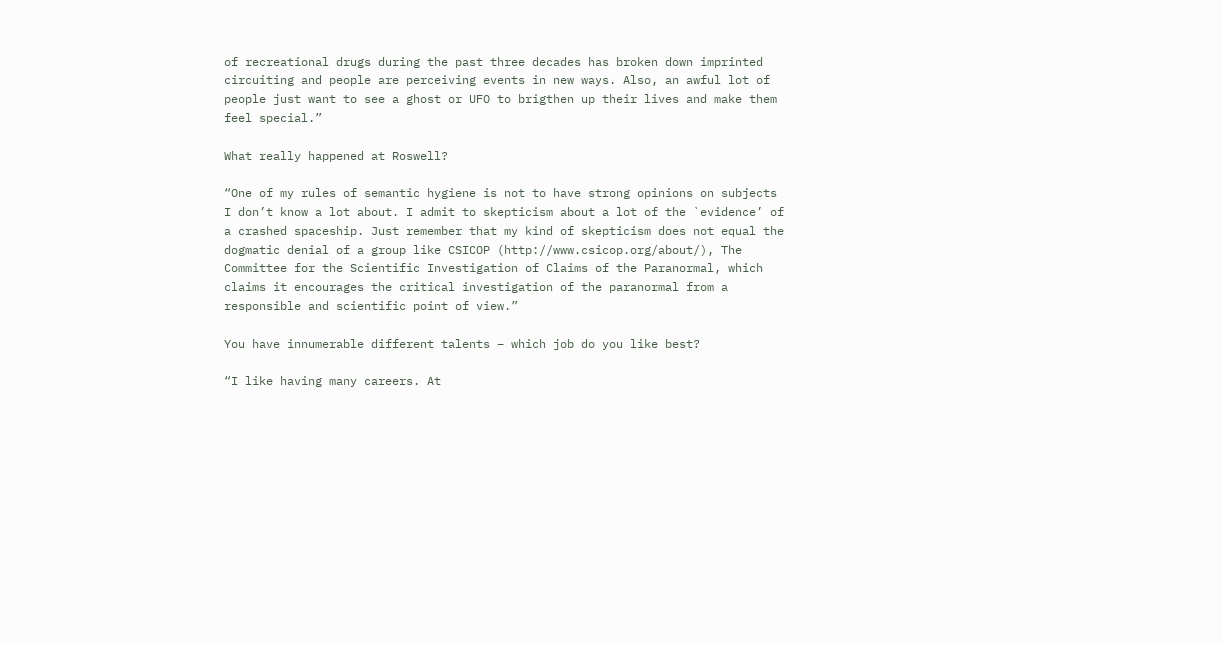of recreational drugs during the past three decades has broken down imprinted circuiting and people are perceiving events in new ways. Also, an awful lot of people just want to see a ghost or UFO to brigthen up their lives and make them feel special.”

What really happened at Roswell?

“One of my rules of semantic hygiene is not to have strong opinions on subjects I don’t know a lot about. I admit to skepticism about a lot of the `evidence’ of a crashed spaceship. Just remember that my kind of skepticism does not equal the dogmatic denial of a group like CSICOP (http://www.csicop.org/about/), The Committee for the Scientific Investigation of Claims of the Paranormal, which claims it encourages the critical investigation of the paranormal from a responsible and scientific point of view.”

You have innumerable different talents – which job do you like best?

“I like having many careers. At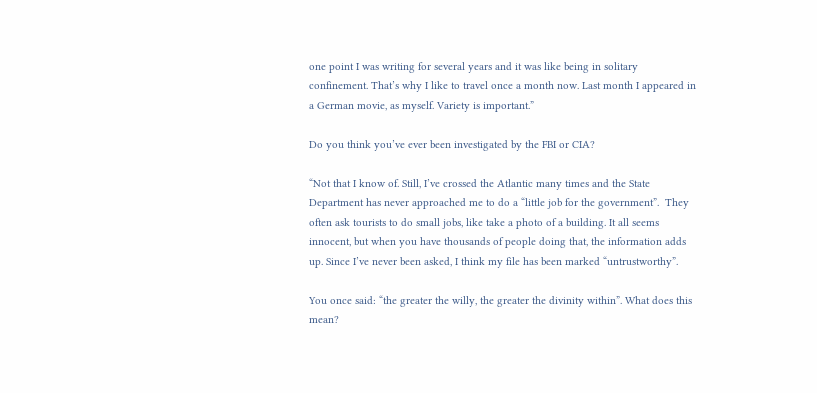one point I was writing for several years and it was like being in solitary confinement. That’s why I like to travel once a month now. Last month I appeared in a German movie, as myself. Variety is important.”

Do you think you’ve ever been investigated by the FBI or CIA?

“Not that I know of. Still, I’ve crossed the Atlantic many times and the State Department has never approached me to do a “little job for the government”.  They often ask tourists to do small jobs, like take a photo of a building. It all seems innocent, but when you have thousands of people doing that, the information adds up. Since I’ve never been asked, I think my file has been marked “untrustworthy”.

You once said: “the greater the willy, the greater the divinity within”. What does this mean?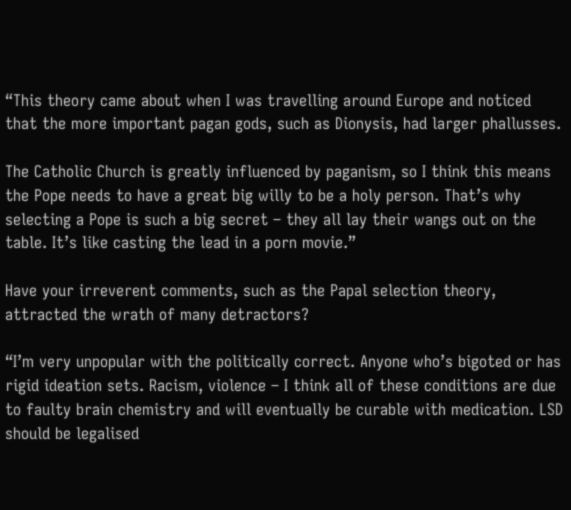“This theory came about when I was travelling around Europe and noticed that the more important pagan gods, such as Dionysis, had larger phallusses.

The Catholic Church is greatly influenced by paganism, so I think this means the Pope needs to have a great big willy to be a holy person. That’s why selecting a Pope is such a big secret – they all lay their wangs out on the table. It’s like casting the lead in a porn movie.”

Have your irreverent comments, such as the Papal selection theory, attracted the wrath of many detractors?

“I’m very unpopular with the politically correct. Anyone who’s bigoted or has rigid ideation sets. Racism, violence – I think all of these conditions are due to faulty brain chemistry and will eventually be curable with medication. LSD should be legalised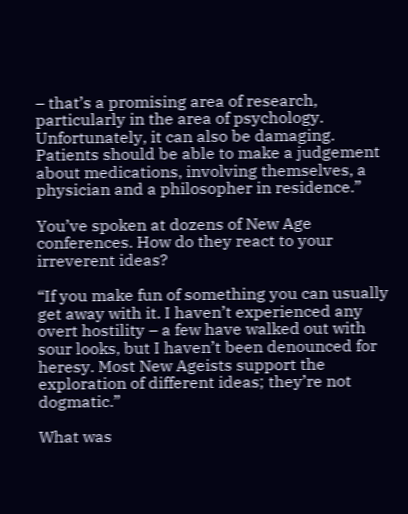– that’s a promising area of research, particularly in the area of psychology. Unfortunately, it can also be damaging. Patients should be able to make a judgement about medications, involving themselves, a physician and a philosopher in residence.”

You’ve spoken at dozens of New Age conferences. How do they react to your irreverent ideas?

“If you make fun of something you can usually get away with it. I haven’t experienced any overt hostility – a few have walked out with sour looks, but I haven’t been denounced for heresy. Most New Ageists support the exploration of different ideas; they’re not dogmatic.”

What was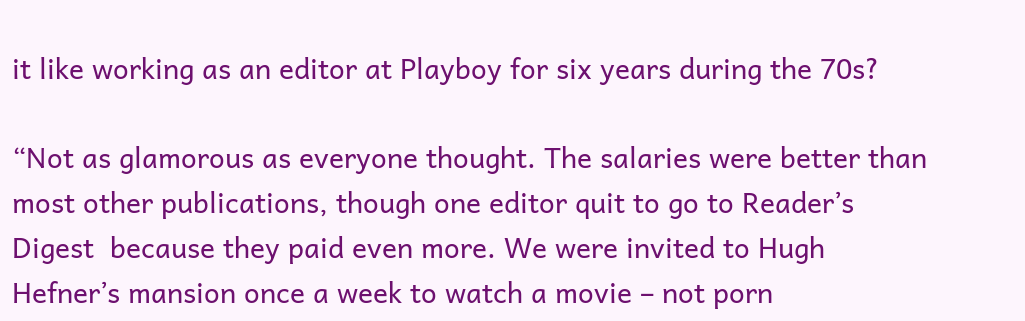it like working as an editor at Playboy for six years during the 70s?

“Not as glamorous as everyone thought. The salaries were better than most other publications, though one editor quit to go to Reader’s Digest  because they paid even more. We were invited to Hugh Hefner’s mansion once a week to watch a movie – not porn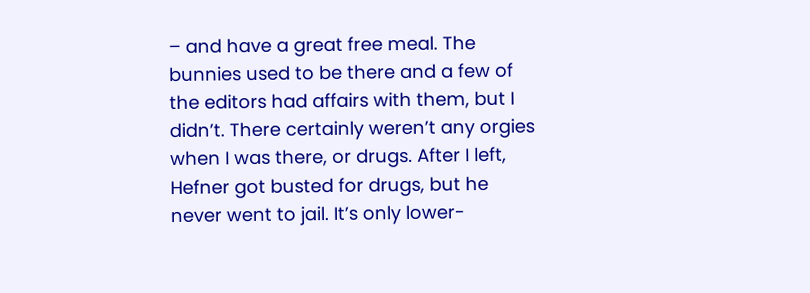– and have a great free meal. The bunnies used to be there and a few of the editors had affairs with them, but I didn’t. There certainly weren’t any orgies when I was there, or drugs. After I left, Hefner got busted for drugs, but he never went to jail. It’s only lower-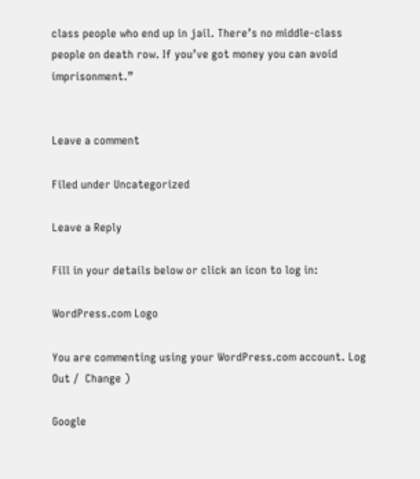class people who end up in jail. There’s no middle-class people on death row. If you’ve got money you can avoid imprisonment.”


Leave a comment

Filed under Uncategorized

Leave a Reply

Fill in your details below or click an icon to log in:

WordPress.com Logo

You are commenting using your WordPress.com account. Log Out /  Change )

Google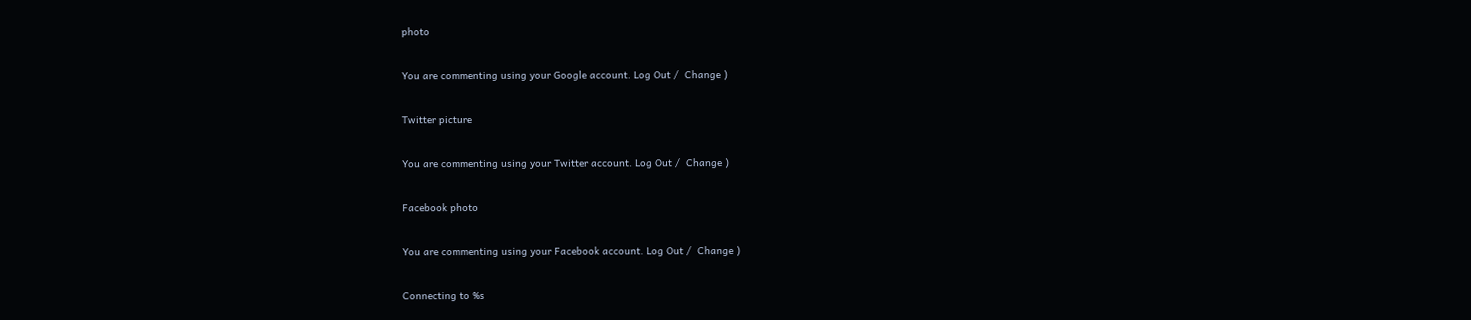photo

You are commenting using your Google account. Log Out /  Change )

Twitter picture

You are commenting using your Twitter account. Log Out /  Change )

Facebook photo

You are commenting using your Facebook account. Log Out /  Change )

Connecting to %s